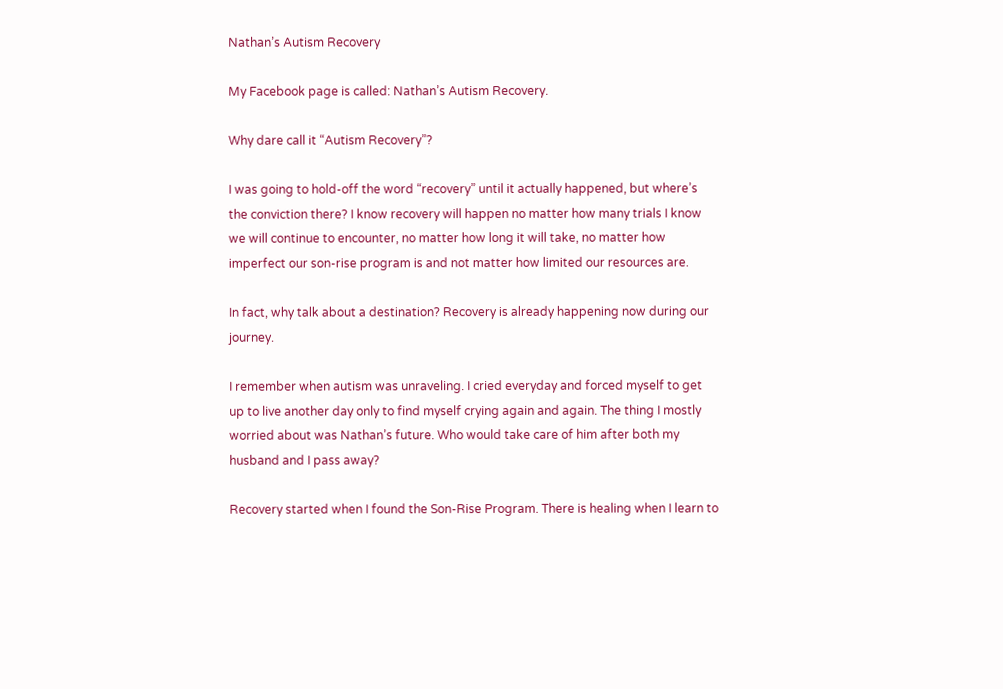Nathan’s Autism Recovery

My Facebook page is called: Nathan’s Autism Recovery.

Why dare call it “Autism Recovery”?

I was going to hold-off the word “recovery” until it actually happened, but where’s the conviction there? I know recovery will happen no matter how many trials I know we will continue to encounter, no matter how long it will take, no matter how imperfect our son-rise program is and not matter how limited our resources are.

In fact, why talk about a destination? Recovery is already happening now during our journey.

I remember when autism was unraveling. I cried everyday and forced myself to get up to live another day only to find myself crying again and again. The thing I mostly worried about was Nathan’s future. Who would take care of him after both my husband and I pass away?

Recovery started when I found the Son-Rise Program. There is healing when I learn to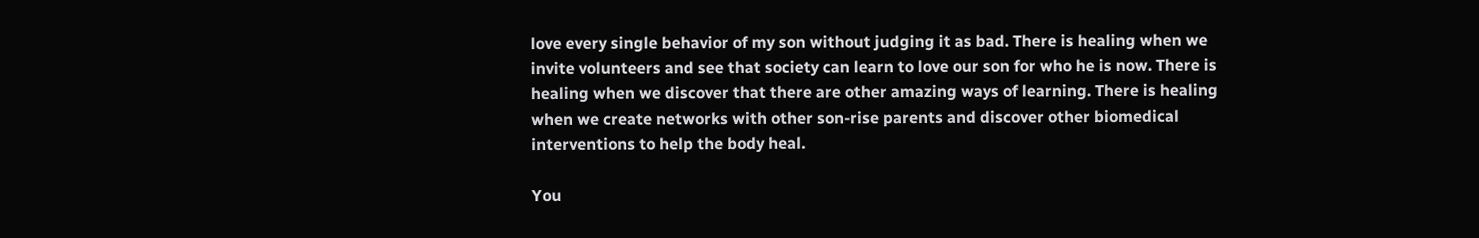love every single behavior of my son without judging it as bad. There is healing when we invite volunteers and see that society can learn to love our son for who he is now. There is healing when we discover that there are other amazing ways of learning. There is healing when we create networks with other son-rise parents and discover other biomedical interventions to help the body heal.

You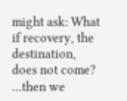might ask: What if recovery, the destination, does not come?
…then we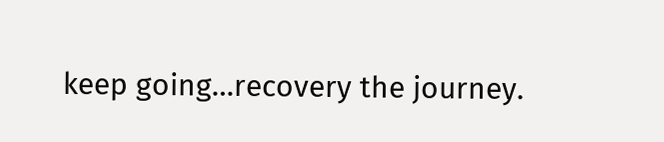keep going…recovery the journey.